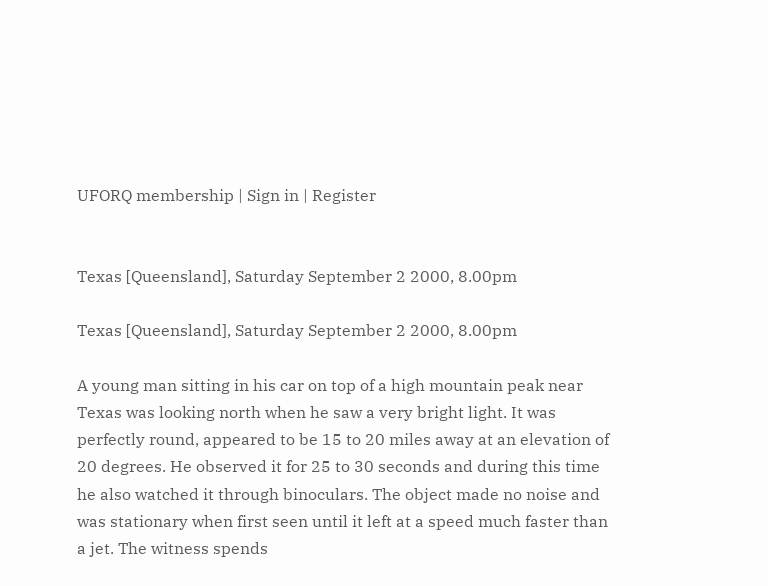UFORQ membership | Sign in | Register


Texas [Queensland], Saturday September 2 2000, 8.00pm

Texas [Queensland], Saturday September 2 2000, 8.00pm

A young man sitting in his car on top of a high mountain peak near Texas was looking north when he saw a very bright light. It was perfectly round, appeared to be 15 to 20 miles away at an elevation of 20 degrees. He observed it for 25 to 30 seconds and during this time he also watched it through binoculars. The object made no noise and was stationary when first seen until it left at a speed much faster than a jet. The witness spends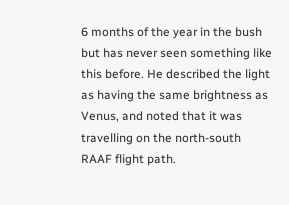6 months of the year in the bush but has never seen something like this before. He described the light as having the same brightness as Venus, and noted that it was travelling on the north-south RAAF flight path.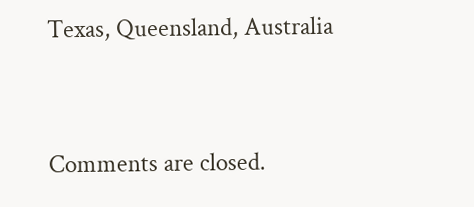Texas, Queensland, Australia


Comments are closed.